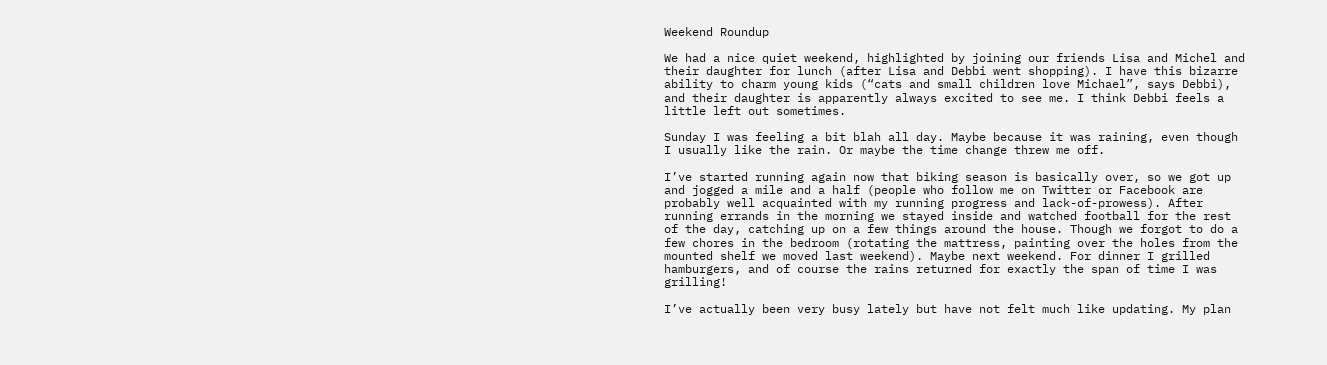Weekend Roundup

We had a nice quiet weekend, highlighted by joining our friends Lisa and Michel and their daughter for lunch (after Lisa and Debbi went shopping). I have this bizarre ability to charm young kids (“cats and small children love Michael”, says Debbi), and their daughter is apparently always excited to see me. I think Debbi feels a little left out sometimes.

Sunday I was feeling a bit blah all day. Maybe because it was raining, even though I usually like the rain. Or maybe the time change threw me off.

I’ve started running again now that biking season is basically over, so we got up and jogged a mile and a half (people who follow me on Twitter or Facebook are probably well acquainted with my running progress and lack-of-prowess). After running errands in the morning we stayed inside and watched football for the rest of the day, catching up on a few things around the house. Though we forgot to do a few chores in the bedroom (rotating the mattress, painting over the holes from the mounted shelf we moved last weekend). Maybe next weekend. For dinner I grilled hamburgers, and of course the rains returned for exactly the span of time I was grilling!

I’ve actually been very busy lately but have not felt much like updating. My plan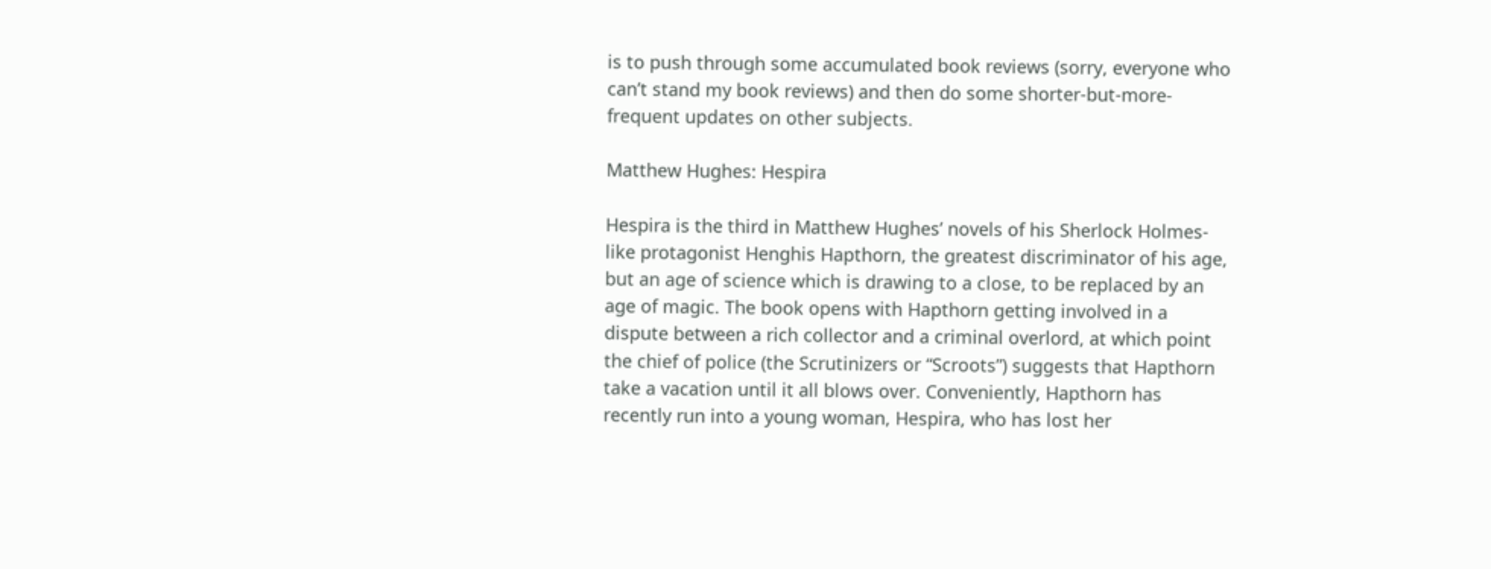is to push through some accumulated book reviews (sorry, everyone who can’t stand my book reviews) and then do some shorter-but-more-frequent updates on other subjects.

Matthew Hughes: Hespira

Hespira is the third in Matthew Hughes’ novels of his Sherlock Holmes-like protagonist Henghis Hapthorn, the greatest discriminator of his age, but an age of science which is drawing to a close, to be replaced by an age of magic. The book opens with Hapthorn getting involved in a dispute between a rich collector and a criminal overlord, at which point the chief of police (the Scrutinizers or “Scroots”) suggests that Hapthorn take a vacation until it all blows over. Conveniently, Hapthorn has recently run into a young woman, Hespira, who has lost her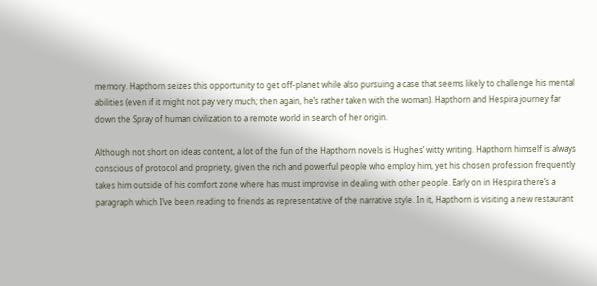memory. Hapthorn seizes this opportunity to get off-planet while also pursuing a case that seems likely to challenge his mental abilities (even if it might not pay very much; then again, he’s rather taken with the woman). Hapthorn and Hespira journey far down the Spray of human civilization to a remote world in search of her origin.

Although not short on ideas content, a lot of the fun of the Hapthorn novels is Hughes’ witty writing. Hapthorn himself is always conscious of protocol and propriety, given the rich and powerful people who employ him, yet his chosen profession frequently takes him outside of his comfort zone where has must improvise in dealing with other people. Early on in Hespira there’s a paragraph which I’ve been reading to friends as representative of the narrative style. In it, Hapthorn is visiting a new restaurant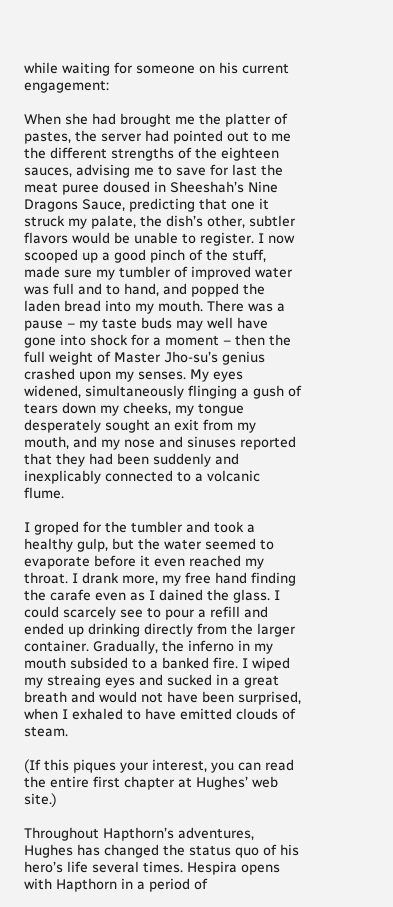while waiting for someone on his current engagement:

When she had brought me the platter of pastes, the server had pointed out to me the different strengths of the eighteen sauces, advising me to save for last the meat puree doused in Sheeshah’s Nine Dragons Sauce, predicting that one it struck my palate, the dish’s other, subtler flavors would be unable to register. I now scooped up a good pinch of the stuff, made sure my tumbler of improved water was full and to hand, and popped the laden bread into my mouth. There was a pause – my taste buds may well have gone into shock for a moment – then the full weight of Master Jho-su’s genius crashed upon my senses. My eyes widened, simultaneously flinging a gush of tears down my cheeks, my tongue desperately sought an exit from my mouth, and my nose and sinuses reported that they had been suddenly and inexplicably connected to a volcanic flume.

I groped for the tumbler and took a healthy gulp, but the water seemed to evaporate before it even reached my throat. I drank more, my free hand finding the carafe even as I dained the glass. I could scarcely see to pour a refill and ended up drinking directly from the larger container. Gradually, the inferno in my mouth subsided to a banked fire. I wiped my streaing eyes and sucked in a great breath and would not have been surprised, when I exhaled to have emitted clouds of steam.

(If this piques your interest, you can read the entire first chapter at Hughes’ web site.)

Throughout Hapthorn’s adventures, Hughes has changed the status quo of his hero’s life several times. Hespira opens with Hapthorn in a period of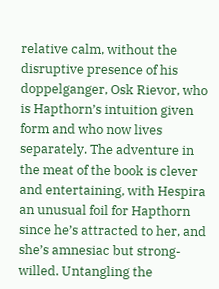relative calm, without the disruptive presence of his doppelganger, Osk Rievor, who is Hapthorn’s intuition given form and who now lives separately. The adventure in the meat of the book is clever and entertaining, with Hespira an unusual foil for Hapthorn since he’s attracted to her, and she’s amnesiac but strong-willed. Untangling the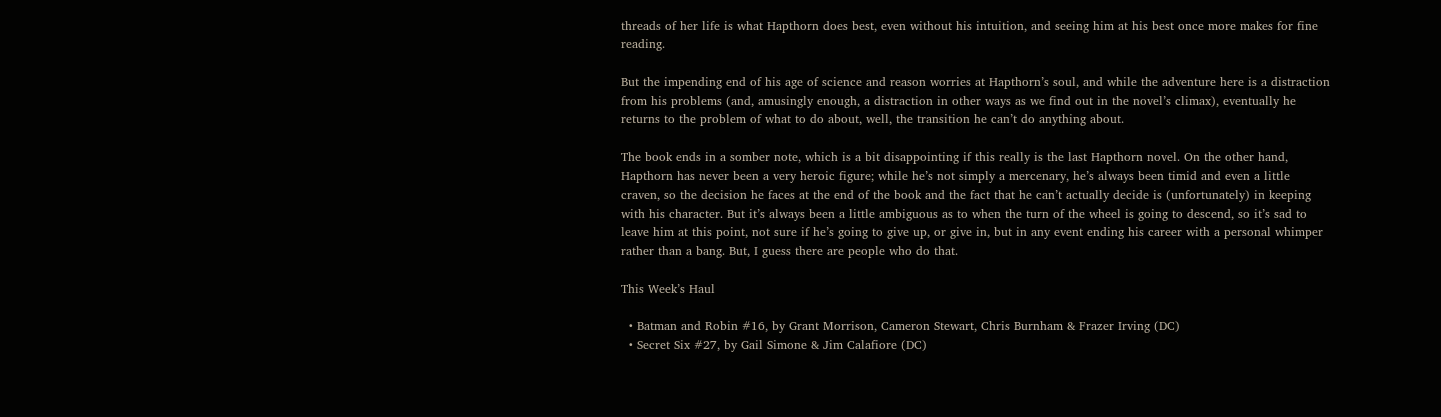threads of her life is what Hapthorn does best, even without his intuition, and seeing him at his best once more makes for fine reading.

But the impending end of his age of science and reason worries at Hapthorn’s soul, and while the adventure here is a distraction from his problems (and, amusingly enough, a distraction in other ways as we find out in the novel’s climax), eventually he returns to the problem of what to do about, well, the transition he can’t do anything about.

The book ends in a somber note, which is a bit disappointing if this really is the last Hapthorn novel. On the other hand, Hapthorn has never been a very heroic figure; while he’s not simply a mercenary, he’s always been timid and even a little craven, so the decision he faces at the end of the book and the fact that he can’t actually decide is (unfortunately) in keeping with his character. But it’s always been a little ambiguous as to when the turn of the wheel is going to descend, so it’s sad to leave him at this point, not sure if he’s going to give up, or give in, but in any event ending his career with a personal whimper rather than a bang. But, I guess there are people who do that.

This Week’s Haul

  • Batman and Robin #16, by Grant Morrison, Cameron Stewart, Chris Burnham & Frazer Irving (DC)
  • Secret Six #27, by Gail Simone & Jim Calafiore (DC)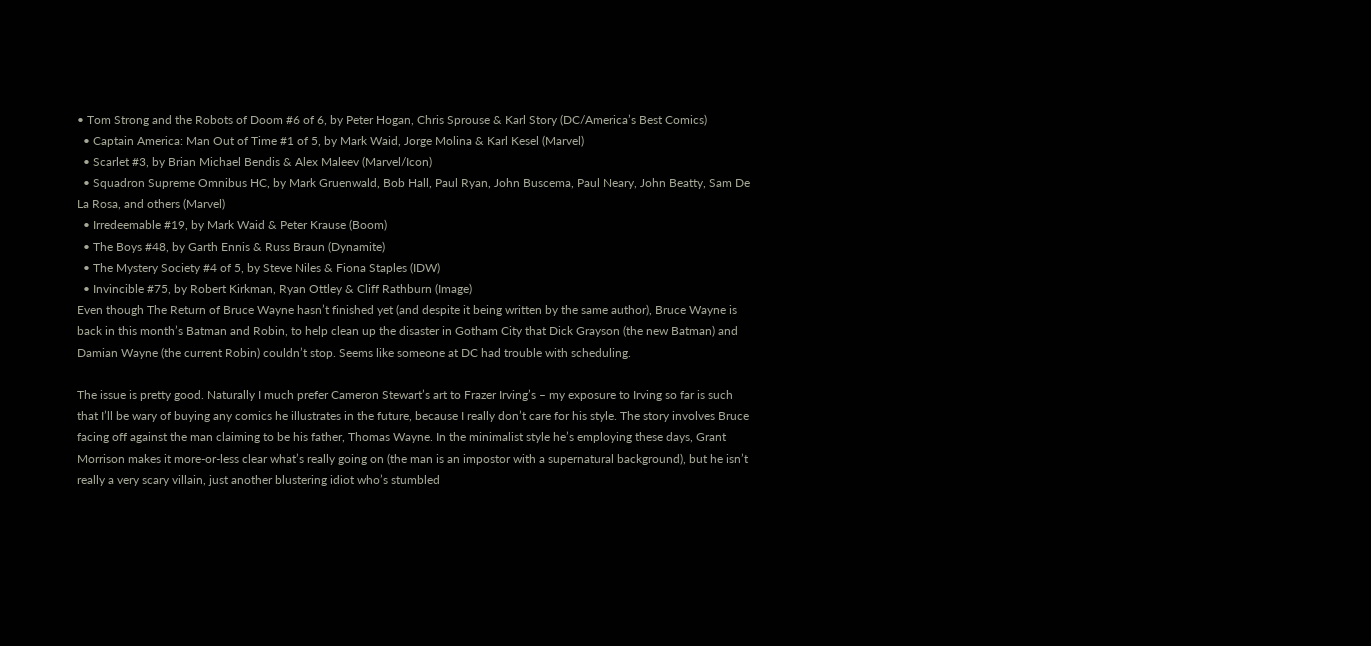• Tom Strong and the Robots of Doom #6 of 6, by Peter Hogan, Chris Sprouse & Karl Story (DC/America’s Best Comics)
  • Captain America: Man Out of Time #1 of 5, by Mark Waid, Jorge Molina & Karl Kesel (Marvel)
  • Scarlet #3, by Brian Michael Bendis & Alex Maleev (Marvel/Icon)
  • Squadron Supreme Omnibus HC, by Mark Gruenwald, Bob Hall, Paul Ryan, John Buscema, Paul Neary, John Beatty, Sam De La Rosa, and others (Marvel)
  • Irredeemable #19, by Mark Waid & Peter Krause (Boom)
  • The Boys #48, by Garth Ennis & Russ Braun (Dynamite)
  • The Mystery Society #4 of 5, by Steve Niles & Fiona Staples (IDW)
  • Invincible #75, by Robert Kirkman, Ryan Ottley & Cliff Rathburn (Image)
Even though The Return of Bruce Wayne hasn’t finished yet (and despite it being written by the same author), Bruce Wayne is back in this month’s Batman and Robin, to help clean up the disaster in Gotham City that Dick Grayson (the new Batman) and Damian Wayne (the current Robin) couldn’t stop. Seems like someone at DC had trouble with scheduling.

The issue is pretty good. Naturally I much prefer Cameron Stewart’s art to Frazer Irving’s – my exposure to Irving so far is such that I’ll be wary of buying any comics he illustrates in the future, because I really don’t care for his style. The story involves Bruce facing off against the man claiming to be his father, Thomas Wayne. In the minimalist style he’s employing these days, Grant Morrison makes it more-or-less clear what’s really going on (the man is an impostor with a supernatural background), but he isn’t really a very scary villain, just another blustering idiot who’s stumbled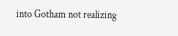into Gotham not realizing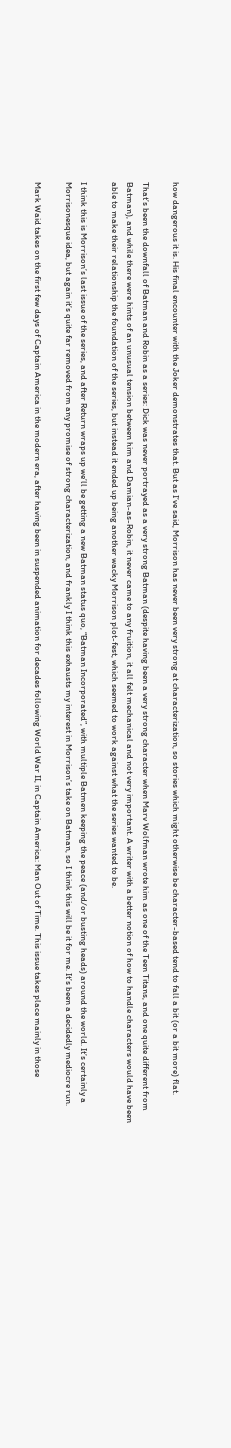how dangerous it is. His final encounter with the Joker demonstrates that. But as I’ve said, Morrison has never been very strong at characterization, so stories which might otherwise be character-based tend to fall a bit (or a bit more) flat.

That’s been the downfall of Batman and Robin as a series: Dick was never portrayed as a very strong Batman (despite having been a very strong character when Marv Wolfman wrote him as one of the Teen Titans, and one quite different from Batman), and while there were hints of an unusual tension between him and Damian-as-Robin, it never came to any fruition, it all felt mechanical and not very important. A writer with a better notion of how to handle characters would have been able to make their relationship the foundation of the series, but instead it ended up being another wacky Morrison plot-fest, which seemed to work against what the series wanted to be.

I think this is Morrison’s last issue of the series, and after Return wraps up we’ll be getting a new Batman status quo, “Batman Incorporated”, with multiple Batmen keeping the peace (and/or busting heads) around the world. It’s certainly a Morrisonesque idea, but again it’s quite far removed from any promise of strong characterization, and frankly I think this exhausts my interest in Morrison’s take on Batman, so I think this will be it for me. It’s been a decidedly mediocre run.

Mark Waid takes on the first few days of Captain America in the modern era, after having been in suspended animation for decades following World War II, in Captain America: Man Out of Time. This issue takes place mainly in those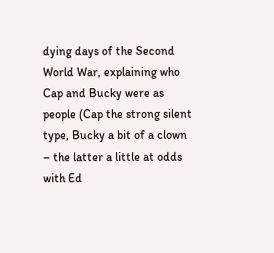dying days of the Second World War, explaining who Cap and Bucky were as people (Cap the strong silent type, Bucky a bit of a clown – the latter a little at odds with Ed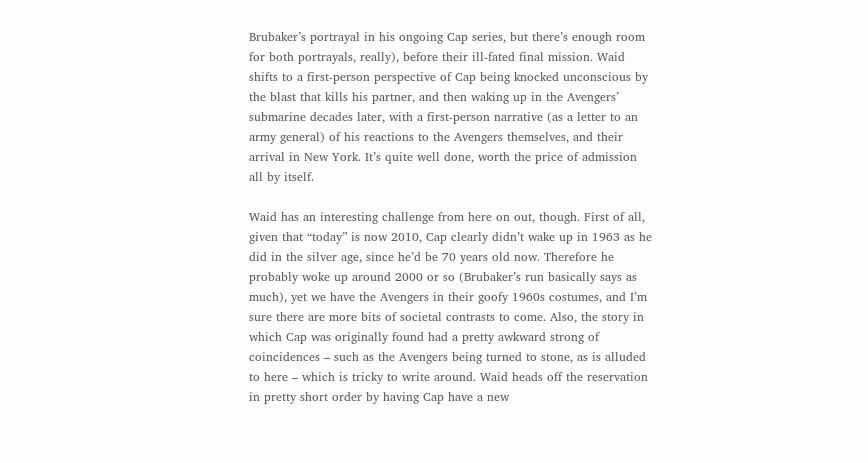Brubaker’s portrayal in his ongoing Cap series, but there’s enough room for both portrayals, really), before their ill-fated final mission. Waid shifts to a first-person perspective of Cap being knocked unconscious by the blast that kills his partner, and then waking up in the Avengers’ submarine decades later, with a first-person narrative (as a letter to an army general) of his reactions to the Avengers themselves, and their arrival in New York. It’s quite well done, worth the price of admission all by itself.

Waid has an interesting challenge from here on out, though. First of all, given that “today” is now 2010, Cap clearly didn’t wake up in 1963 as he did in the silver age, since he’d be 70 years old now. Therefore he probably woke up around 2000 or so (Brubaker’s run basically says as much), yet we have the Avengers in their goofy 1960s costumes, and I’m sure there are more bits of societal contrasts to come. Also, the story in which Cap was originally found had a pretty awkward strong of coincidences – such as the Avengers being turned to stone, as is alluded to here – which is tricky to write around. Waid heads off the reservation in pretty short order by having Cap have a new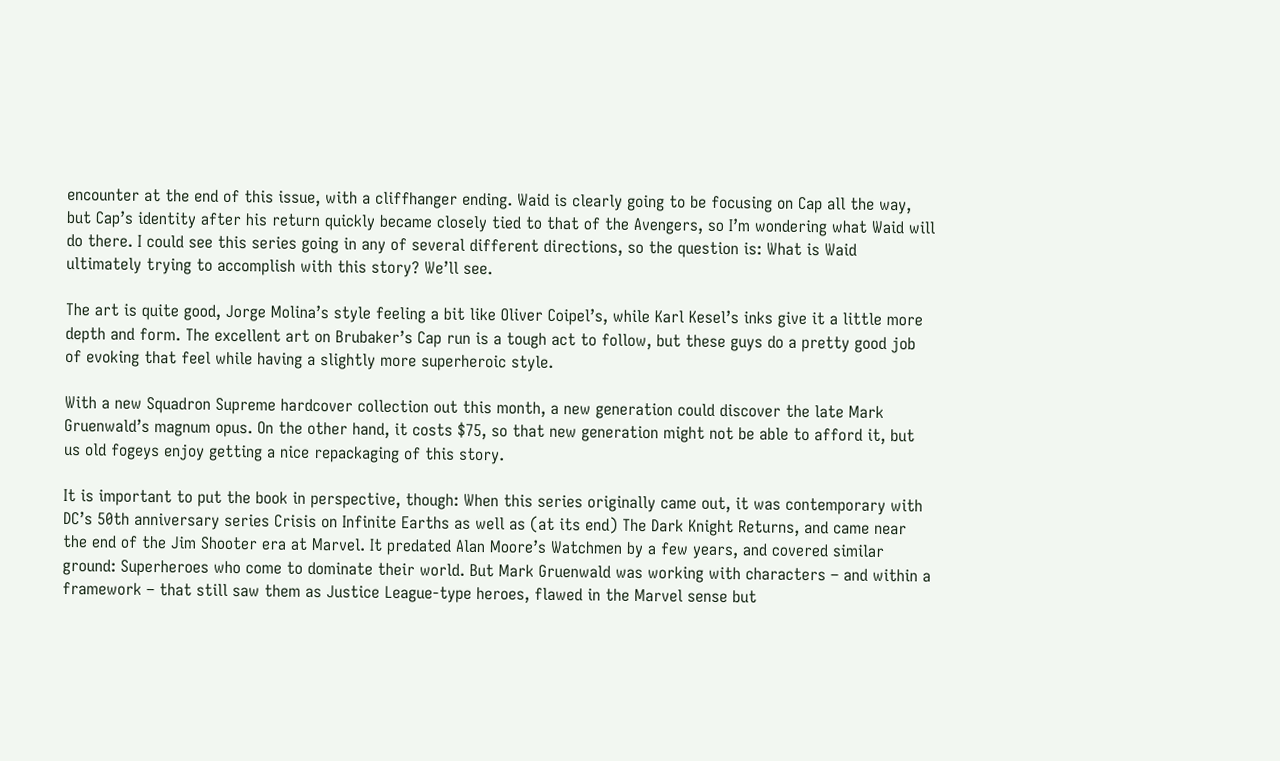encounter at the end of this issue, with a cliffhanger ending. Waid is clearly going to be focusing on Cap all the way, but Cap’s identity after his return quickly became closely tied to that of the Avengers, so I’m wondering what Waid will do there. I could see this series going in any of several different directions, so the question is: What is Waid ultimately trying to accomplish with this story? We’ll see.

The art is quite good, Jorge Molina’s style feeling a bit like Oliver Coipel’s, while Karl Kesel’s inks give it a little more depth and form. The excellent art on Brubaker’s Cap run is a tough act to follow, but these guys do a pretty good job of evoking that feel while having a slightly more superheroic style.

With a new Squadron Supreme hardcover collection out this month, a new generation could discover the late Mark Gruenwald’s magnum opus. On the other hand, it costs $75, so that new generation might not be able to afford it, but us old fogeys enjoy getting a nice repackaging of this story.

It is important to put the book in perspective, though: When this series originally came out, it was contemporary with DC’s 50th anniversary series Crisis on Infinite Earths as well as (at its end) The Dark Knight Returns, and came near the end of the Jim Shooter era at Marvel. It predated Alan Moore’s Watchmen by a few years, and covered similar ground: Superheroes who come to dominate their world. But Mark Gruenwald was working with characters – and within a framework – that still saw them as Justice League-type heroes, flawed in the Marvel sense but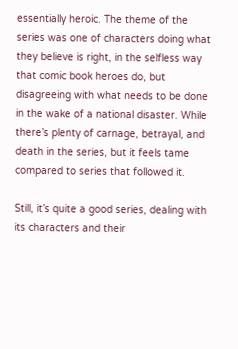essentially heroic. The theme of the series was one of characters doing what they believe is right, in the selfless way that comic book heroes do, but disagreeing with what needs to be done in the wake of a national disaster. While there’s plenty of carnage, betrayal, and death in the series, but it feels tame compared to series that followed it.

Still, it’s quite a good series, dealing with its characters and their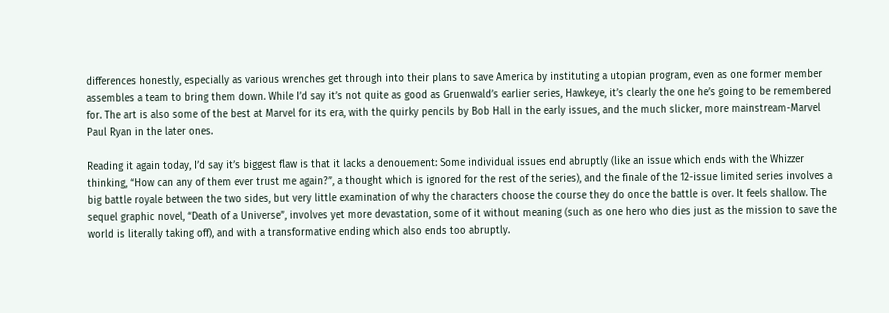differences honestly, especially as various wrenches get through into their plans to save America by instituting a utopian program, even as one former member assembles a team to bring them down. While I’d say it’s not quite as good as Gruenwald’s earlier series, Hawkeye, it’s clearly the one he’s going to be remembered for. The art is also some of the best at Marvel for its era, with the quirky pencils by Bob Hall in the early issues, and the much slicker, more mainstream-Marvel Paul Ryan in the later ones.

Reading it again today, I’d say it’s biggest flaw is that it lacks a denouement: Some individual issues end abruptly (like an issue which ends with the Whizzer thinking, “How can any of them ever trust me again?”, a thought which is ignored for the rest of the series), and the finale of the 12-issue limited series involves a big battle royale between the two sides, but very little examination of why the characters choose the course they do once the battle is over. It feels shallow. The sequel graphic novel, “Death of a Universe”, involves yet more devastation, some of it without meaning (such as one hero who dies just as the mission to save the world is literally taking off), and with a transformative ending which also ends too abruptly.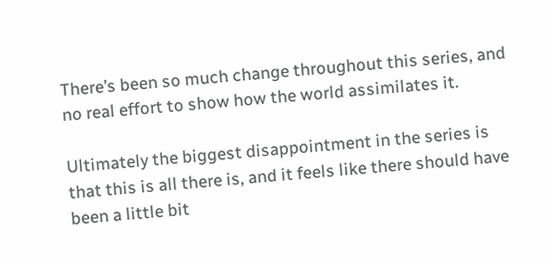There’s been so much change throughout this series, and no real effort to show how the world assimilates it.

Ultimately the biggest disappointment in the series is that this is all there is, and it feels like there should have been a little bit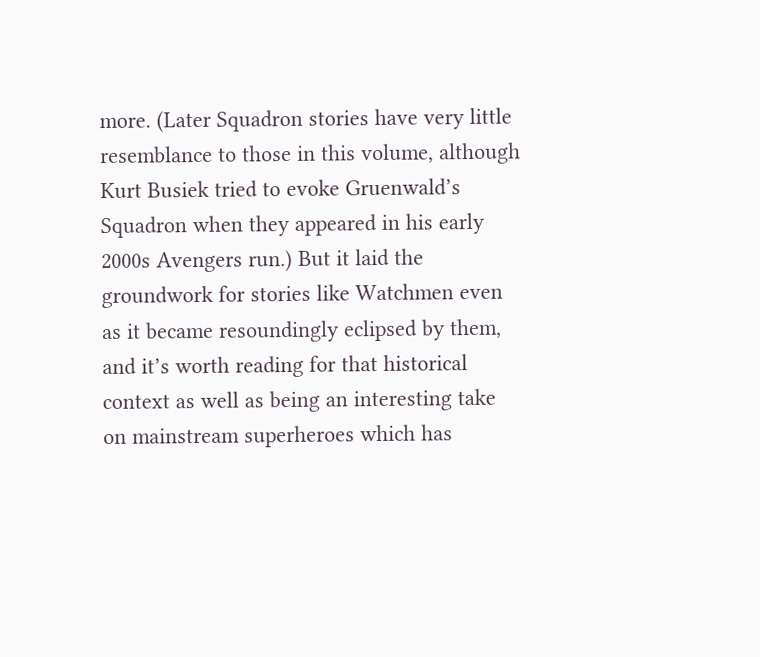more. (Later Squadron stories have very little resemblance to those in this volume, although Kurt Busiek tried to evoke Gruenwald’s Squadron when they appeared in his early 2000s Avengers run.) But it laid the groundwork for stories like Watchmen even as it became resoundingly eclipsed by them, and it’s worth reading for that historical context as well as being an interesting take on mainstream superheroes which has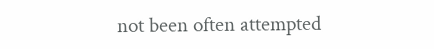not been often attempted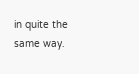in quite the same way.